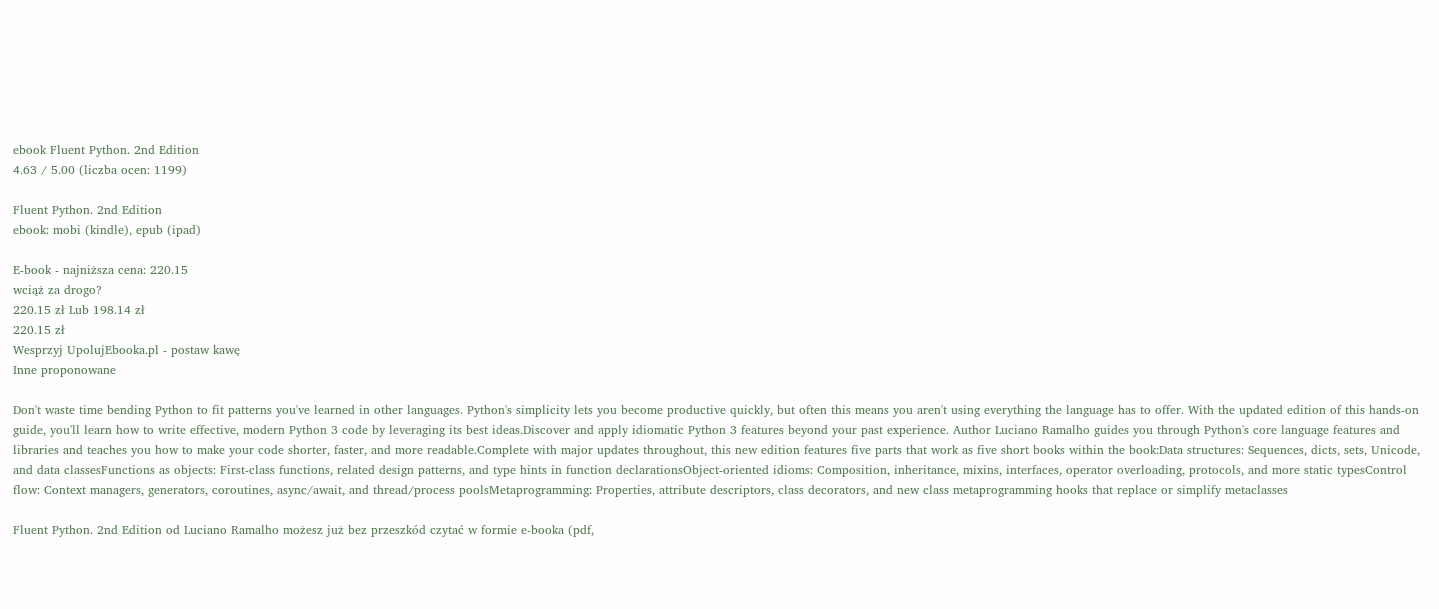ebook Fluent Python. 2nd Edition
4.63 / 5.00 (liczba ocen: 1199)

Fluent Python. 2nd Edition
ebook: mobi (kindle), epub (ipad)

E-book - najniższa cena: 220.15
wciąż za drogo?
220.15 zł Lub 198.14 zł
220.15 zł
Wesprzyj UpolujEbooka.pl - postaw kawę
Inne proponowane

Don't waste time bending Python to fit patterns you've learned in other languages. Python's simplicity lets you become productive quickly, but often this means you aren't using everything the language has to offer. With the updated edition of this hands-on guide, you'll learn how to write effective, modern Python 3 code by leveraging its best ideas.Discover and apply idiomatic Python 3 features beyond your past experience. Author Luciano Ramalho guides you through Python's core language features and libraries and teaches you how to make your code shorter, faster, and more readable.Complete with major updates throughout, this new edition features five parts that work as five short books within the book:Data structures: Sequences, dicts, sets, Unicode, and data classesFunctions as objects: First-class functions, related design patterns, and type hints in function declarationsObject-oriented idioms: Composition, inheritance, mixins, interfaces, operator overloading, protocols, and more static typesControl flow: Context managers, generators, coroutines, async/await, and thread/process poolsMetaprogramming: Properties, attribute descriptors, class decorators, and new class metaprogramming hooks that replace or simplify metaclasses

Fluent Python. 2nd Edition od Luciano Ramalho możesz już bez przeszkód czytać w formie e-booka (pdf,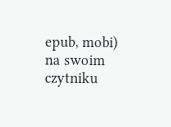epub, mobi) na swoim czytniku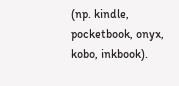(np. kindle, pocketbook, onyx, kobo, inkbook).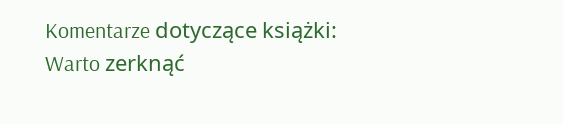Komentarze dotyczące książki:
Warto zerknąć